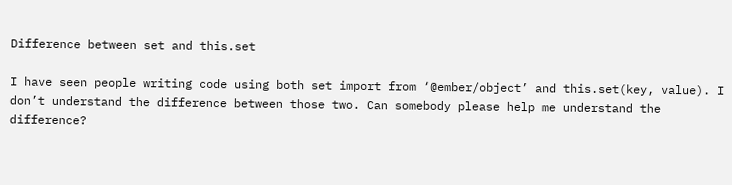Difference between set and this.set

I have seen people writing code using both set import from ‘@ember/object’ and this.set(key, value). I don’t understand the difference between those two. Can somebody please help me understand the difference?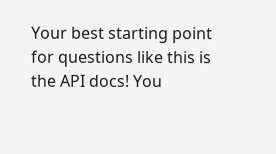Your best starting point for questions like this is the API docs! You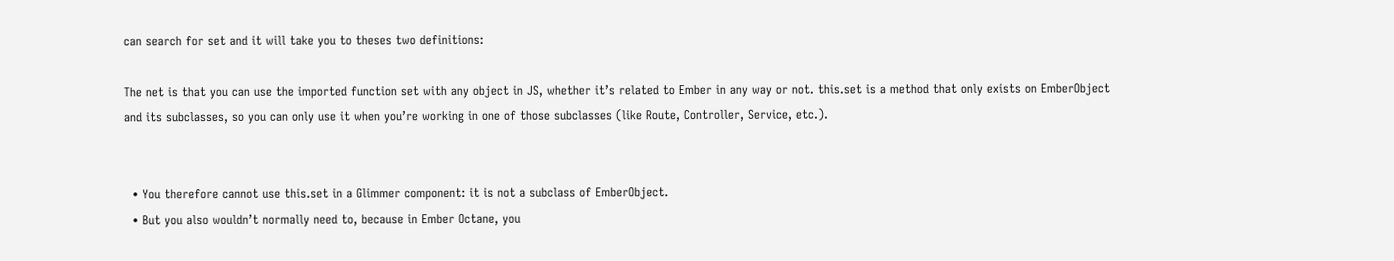can search for set and it will take you to theses two definitions:

The net is that you can use the imported function set with any object in JS, whether it’s related to Ember in any way or not. this.set is a method that only exists on EmberObject and its subclasses, so you can only use it when you’re working in one of those subclasses (like Route, Controller, Service, etc.).


  • You therefore cannot use this.set in a Glimmer component: it is not a subclass of EmberObject.
  • But you also wouldn’t normally need to, because in Ember Octane, you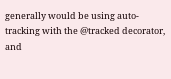generally would be using auto-tracking with the @tracked decorator, and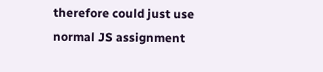therefore could just use normal JS assignment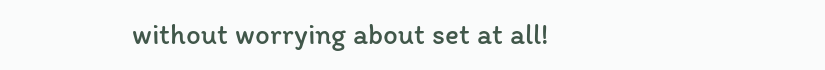without worrying about set at all!